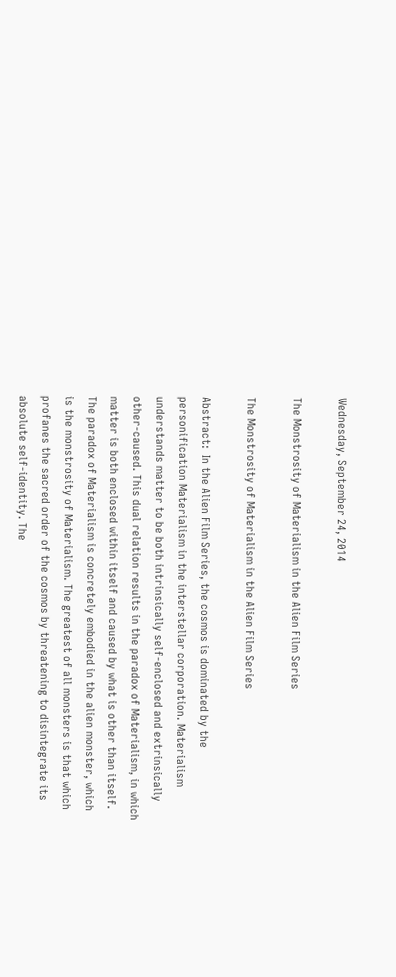Wednesday, September 24, 2014

The Monstrosity of Materialism in the Alien Film Series

The Monstrosity of Materialism in the Alien Film Series

Abstract:  In the Alien Film Series, the cosmos is dominated by the personification Materialism in the interstellar corporation. Materialism understands matter to be both intrinsically self-enclosed and extrinsically other-caused. This dual relation results in the paradox of Materialism, in which matter is both enclosed within itself and caused by what is other than itself. The paradox of Materialism is concretely embodied in the alien monster, which is the monstrosity of Materialism. The greatest of all monsters is that which profanes the sacred order of the cosmos by threatening to disintegrate its absolute self-identity. The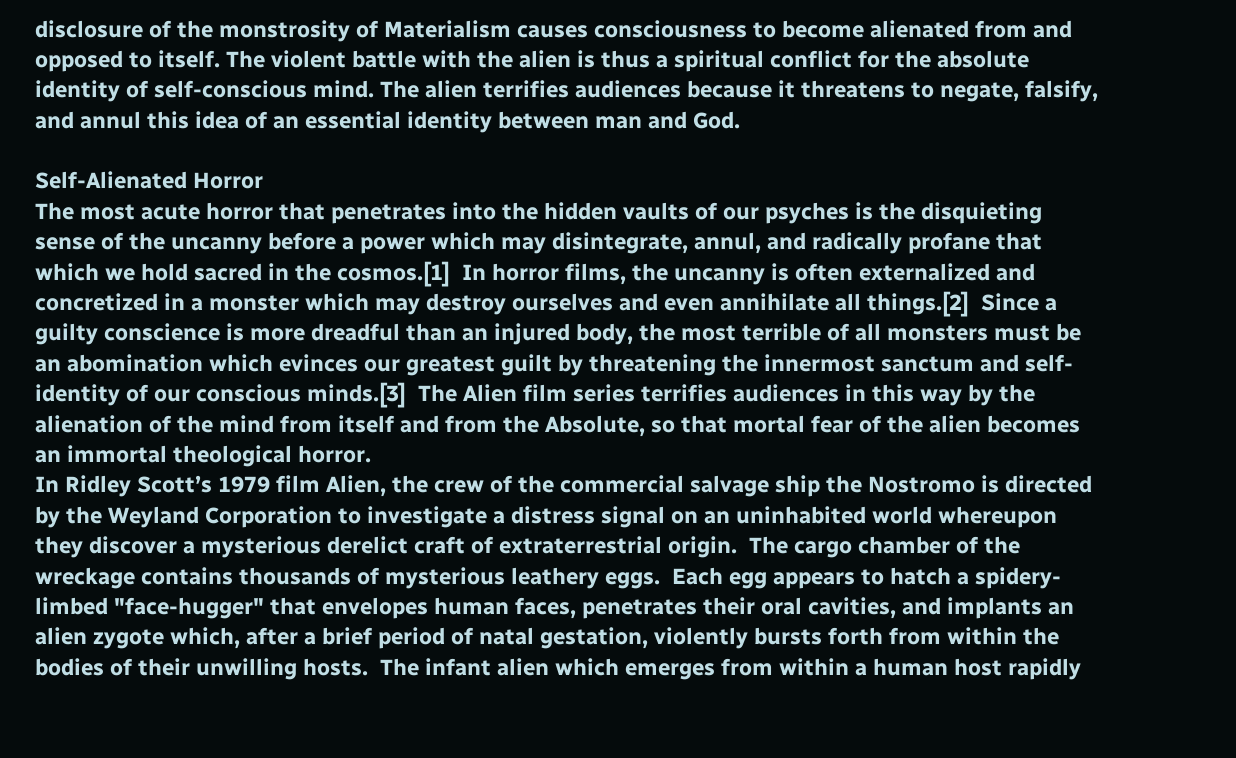disclosure of the monstrosity of Materialism causes consciousness to become alienated from and opposed to itself. The violent battle with the alien is thus a spiritual conflict for the absolute identity of self-conscious mind. The alien terrifies audiences because it threatens to negate, falsify, and annul this idea of an essential identity between man and God.

Self-Alienated Horror
The most acute horror that penetrates into the hidden vaults of our psyches is the disquieting sense of the uncanny before a power which may disintegrate, annul, and radically profane that which we hold sacred in the cosmos.[1]  In horror films, the uncanny is often externalized and concretized in a monster which may destroy ourselves and even annihilate all things.[2]  Since a guilty conscience is more dreadful than an injured body, the most terrible of all monsters must be an abomination which evinces our greatest guilt by threatening the innermost sanctum and self-identity of our conscious minds.[3]  The Alien film series terrifies audiences in this way by the alienation of the mind from itself and from the Absolute, so that mortal fear of the alien becomes an immortal theological horror.
In Ridley Scott’s 1979 film Alien, the crew of the commercial salvage ship the Nostromo is directed by the Weyland Corporation to investigate a distress signal on an uninhabited world whereupon they discover a mysterious derelict craft of extraterrestrial origin.  The cargo chamber of the wreckage contains thousands of mysterious leathery eggs.  Each egg appears to hatch a spidery-limbed "face-hugger" that envelopes human faces, penetrates their oral cavities, and implants an alien zygote which, after a brief period of natal gestation, violently bursts forth from within the bodies of their unwilling hosts.  The infant alien which emerges from within a human host rapidly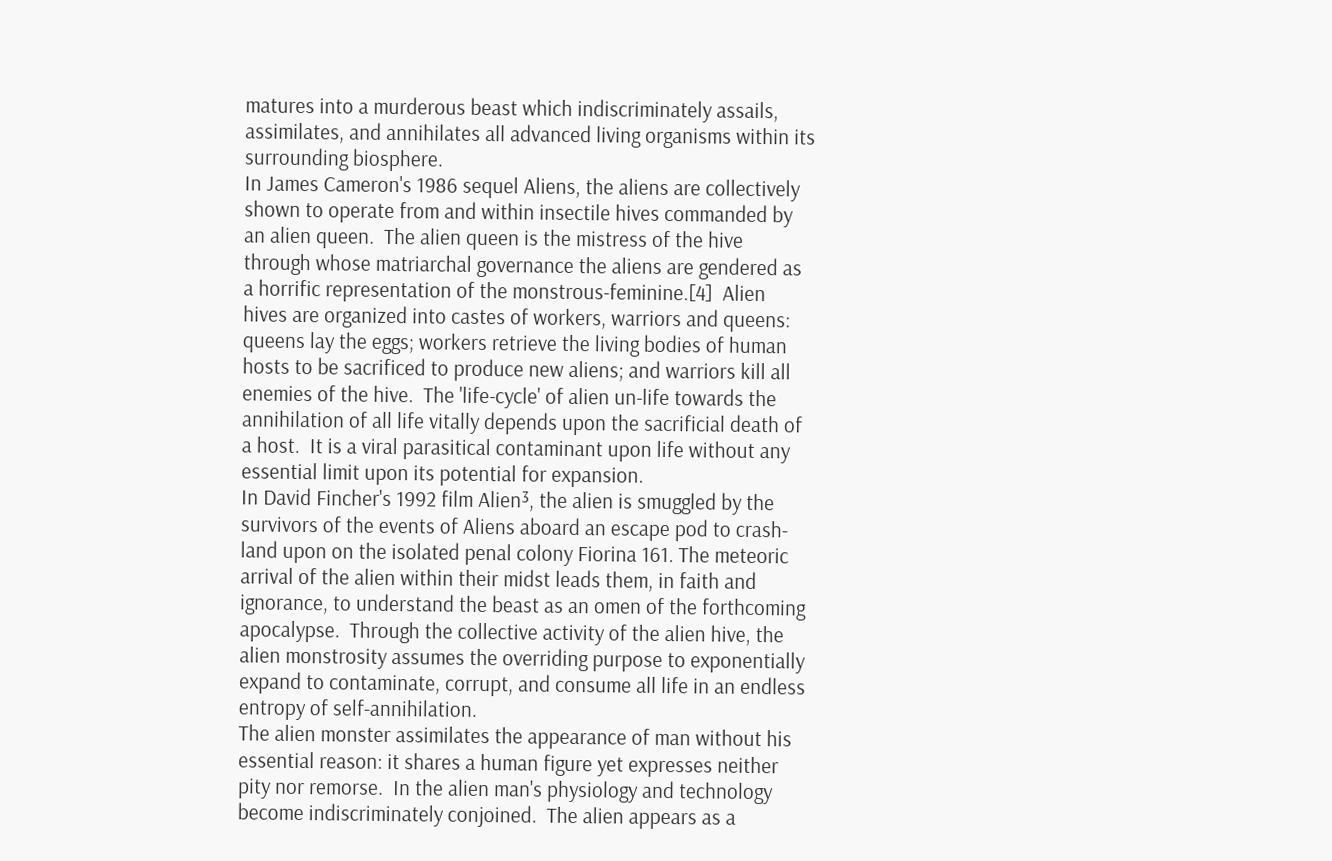matures into a murderous beast which indiscriminately assails, assimilates, and annihilates all advanced living organisms within its surrounding biosphere.
In James Cameron's 1986 sequel Aliens, the aliens are collectively shown to operate from and within insectile hives commanded by an alien queen.  The alien queen is the mistress of the hive through whose matriarchal governance the aliens are gendered as a horrific representation of the monstrous-feminine.[4]  Alien hives are organized into castes of workers, warriors and queens: queens lay the eggs; workers retrieve the living bodies of human hosts to be sacrificed to produce new aliens; and warriors kill all enemies of the hive.  The 'life-cycle' of alien un-life towards the annihilation of all life vitally depends upon the sacrificial death of a host.  It is a viral parasitical contaminant upon life without any essential limit upon its potential for expansion.
In David Fincher's 1992 film Alien³, the alien is smuggled by the survivors of the events of Aliens aboard an escape pod to crash-land upon on the isolated penal colony Fiorina 161. The meteoric arrival of the alien within their midst leads them, in faith and ignorance, to understand the beast as an omen of the forthcoming apocalypse.  Through the collective activity of the alien hive, the alien monstrosity assumes the overriding purpose to exponentially expand to contaminate, corrupt, and consume all life in an endless entropy of self-annihilation.
The alien monster assimilates the appearance of man without his essential reason: it shares a human figure yet expresses neither pity nor remorse.  In the alien man's physiology and technology become indiscriminately conjoined.  The alien appears as a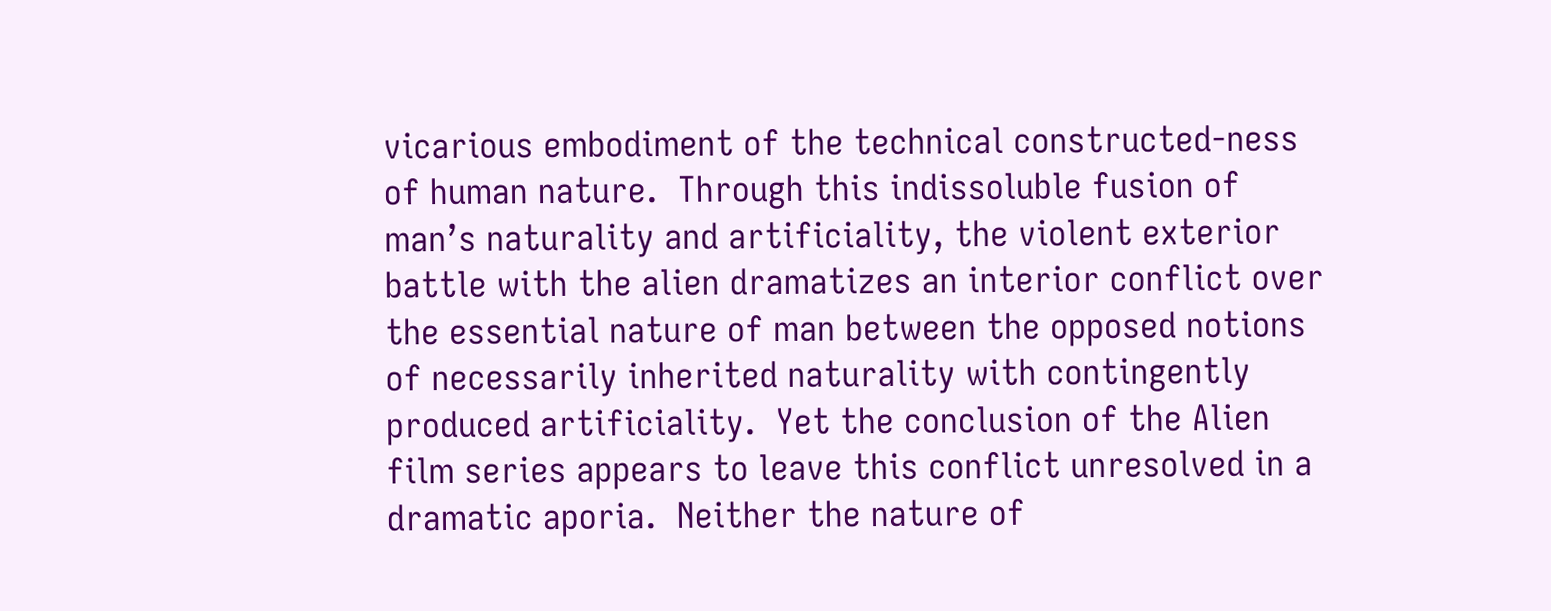vicarious embodiment of the technical constructed-ness of human nature.  Through this indissoluble fusion of man’s naturality and artificiality, the violent exterior battle with the alien dramatizes an interior conflict over the essential nature of man between the opposed notions of necessarily inherited naturality with contingently produced artificiality.  Yet the conclusion of the Alien film series appears to leave this conflict unresolved in a dramatic aporia.  Neither the nature of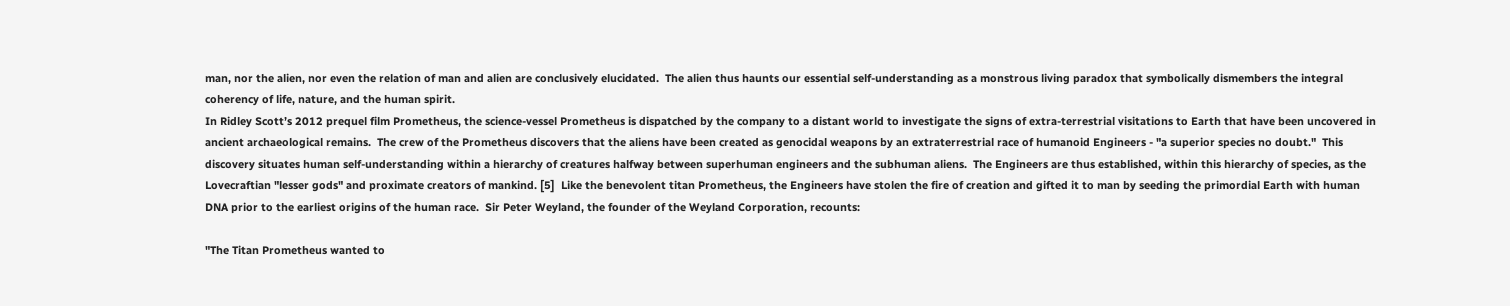man, nor the alien, nor even the relation of man and alien are conclusively elucidated.  The alien thus haunts our essential self-understanding as a monstrous living paradox that symbolically dismembers the integral coherency of life, nature, and the human spirit.
In Ridley Scott’s 2012 prequel film Prometheus, the science-vessel Prometheus is dispatched by the company to a distant world to investigate the signs of extra-terrestrial visitations to Earth that have been uncovered in ancient archaeological remains.  The crew of the Prometheus discovers that the aliens have been created as genocidal weapons by an extraterrestrial race of humanoid Engineers - "a superior species no doubt."  This discovery situates human self-understanding within a hierarchy of creatures halfway between superhuman engineers and the subhuman aliens.  The Engineers are thus established, within this hierarchy of species, as the Lovecraftian "lesser gods" and proximate creators of mankind. [5]  Like the benevolent titan Prometheus, the Engineers have stolen the fire of creation and gifted it to man by seeding the primordial Earth with human DNA prior to the earliest origins of the human race.  Sir Peter Weyland, the founder of the Weyland Corporation, recounts:

"The Titan Prometheus wanted to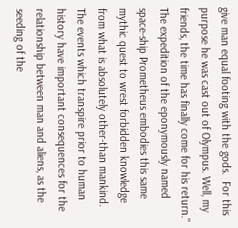give man equal footing with the gods.  For this purpose he was cast out of Olympus. Well, my friends, the time has finally come for his return."
The expedition of the eponymously named space-ship Prometheus embodies this same mythic quest to wrest forbidden knowledge from what is absolutely other-than mankind.  The events which transpire prior to human history have important consequences for the relationship between man and aliens, as the seeding of the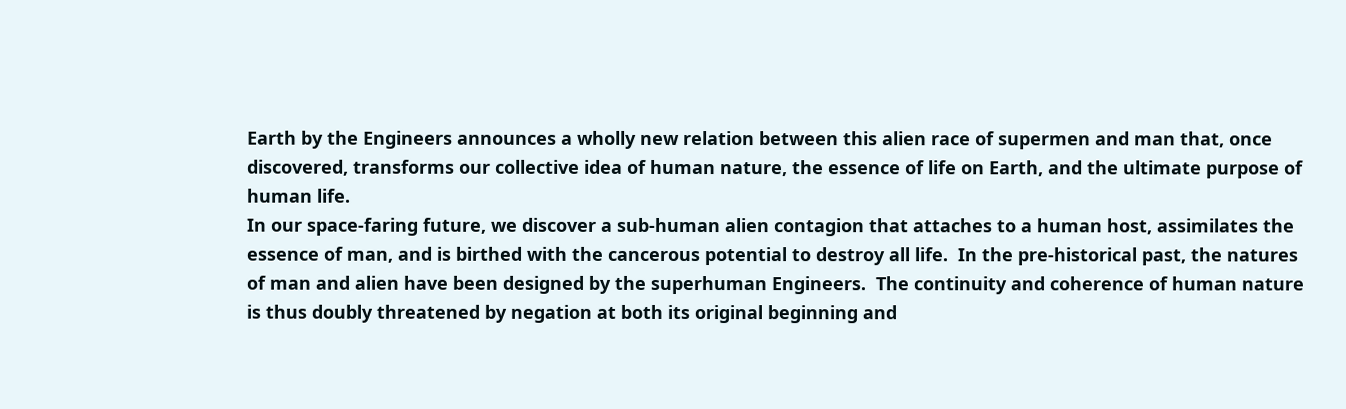Earth by the Engineers announces a wholly new relation between this alien race of supermen and man that, once discovered, transforms our collective idea of human nature, the essence of life on Earth, and the ultimate purpose of human life.
In our space-faring future, we discover a sub-human alien contagion that attaches to a human host, assimilates the essence of man, and is birthed with the cancerous potential to destroy all life.  In the pre-historical past, the natures of man and alien have been designed by the superhuman Engineers.  The continuity and coherence of human nature is thus doubly threatened by negation at both its original beginning and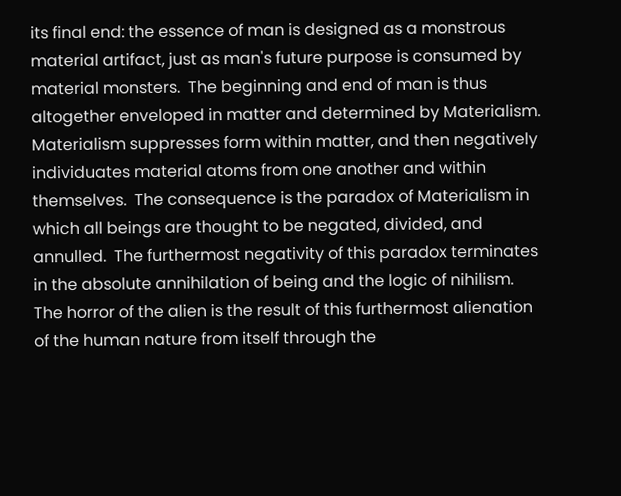its final end: the essence of man is designed as a monstrous material artifact, just as man's future purpose is consumed by material monsters.  The beginning and end of man is thus altogether enveloped in matter and determined by Materialism.  Materialism suppresses form within matter, and then negatively individuates material atoms from one another and within themselves.  The consequence is the paradox of Materialism in which all beings are thought to be negated, divided, and annulled.  The furthermost negativity of this paradox terminates in the absolute annihilation of being and the logic of nihilism.  The horror of the alien is the result of this furthermost alienation of the human nature from itself through the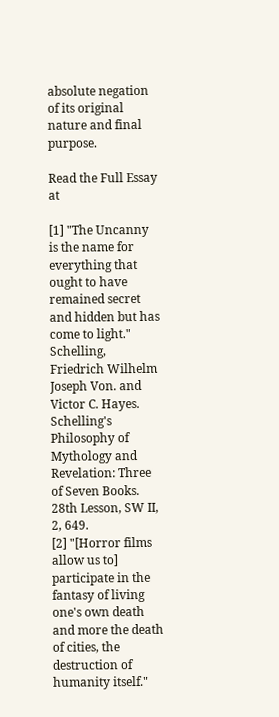absolute negation of its original nature and final purpose.

Read the Full Essay at

[1] "The Uncanny is the name for everything that ought to have remained secret and hidden but has come to light." Schelling, Friedrich Wilhelm Joseph Von. and Victor C. Hayes. Schelling's Philosophy of Mythology and Revelation: Three of Seven Books. 28th Lesson, SW II, 2, 649.
[2] "[Horror films allow us to] participate in the fantasy of living one's own death and more the death of cities, the destruction of humanity itself."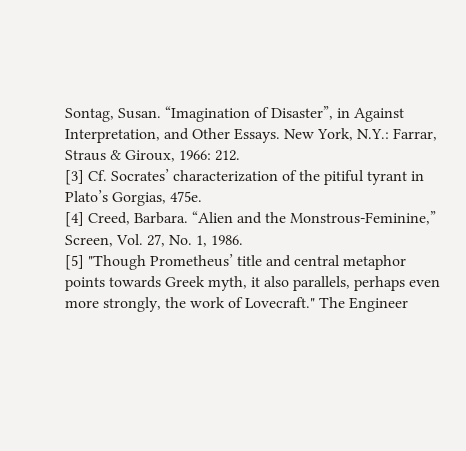Sontag, Susan. “Imagination of Disaster”, in Against Interpretation, and Other Essays. New York, N.Y.: Farrar, Straus & Giroux, 1966: 212.
[3] Cf. Socrates’ characterization of the pitiful tyrant in Plato’s Gorgias, 475e.
[4] Creed, Barbara. “Alien and the Monstrous-Feminine,” Screen, Vol. 27, No. 1, 1986.
[5] "Though Prometheus’ title and central metaphor points towards Greek myth, it also parallels, perhaps even more strongly, the work of Lovecraft." The Engineer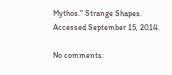Mythos." Strange Shapes. Accessed September 15, 2014.

No comments: